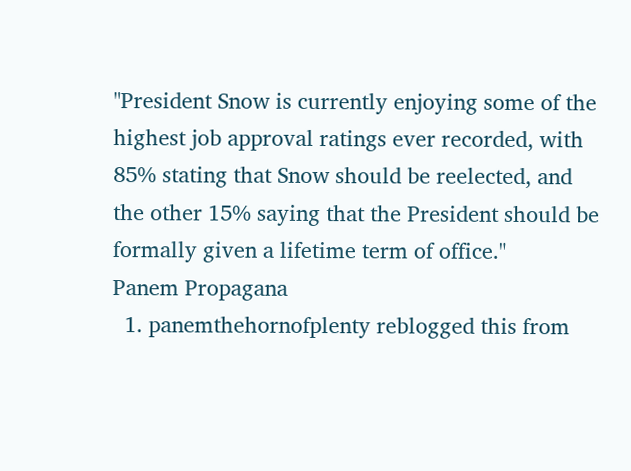"President Snow is currently enjoying some of the highest job approval ratings ever recorded, with 85% stating that Snow should be reelected, and the other 15% saying that the President should be formally given a lifetime term of office."
Panem Propagana
  1. panemthehornofplenty reblogged this from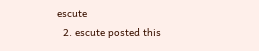escute
  2. escute posted this